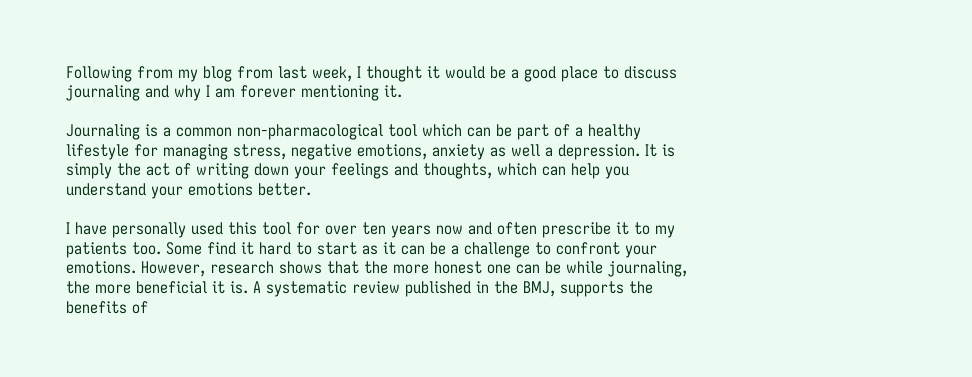Following from my blog from last week, I thought it would be a good place to discuss journaling and why I am forever mentioning it.

Journaling is a common non-pharmacological tool which can be part of a healthy lifestyle for managing stress, negative emotions, anxiety as well a depression. It is simply the act of writing down your feelings and thoughts, which can help you understand your emotions better.

I have personally used this tool for over ten years now and often prescribe it to my patients too. Some find it hard to start as it can be a challenge to confront your emotions. However, research shows that the more honest one can be while journaling, the more beneficial it is. A systematic review published in the BMJ, supports the benefits of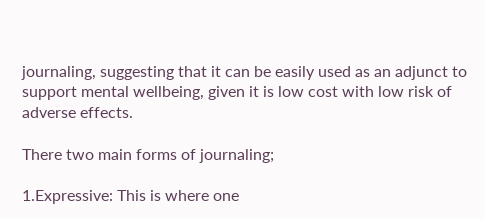journaling, suggesting that it can be easily used as an adjunct to support mental wellbeing, given it is low cost with low risk of adverse effects.

There two main forms of journaling;

1.Expressive: This is where one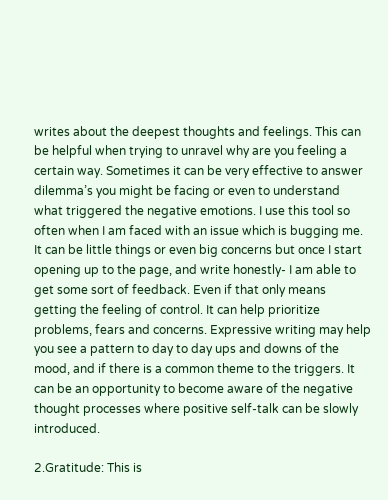writes about the deepest thoughts and feelings. This can be helpful when trying to unravel why are you feeling a certain way. Sometimes it can be very effective to answer dilemma’s you might be facing or even to understand what triggered the negative emotions. I use this tool so often when I am faced with an issue which is bugging me. It can be little things or even big concerns but once I start opening up to the page, and write honestly- I am able to get some sort of feedback. Even if that only means getting the feeling of control. It can help prioritize problems, fears and concerns. Expressive writing may help you see a pattern to day to day ups and downs of the mood, and if there is a common theme to the triggers. It can be an opportunity to become aware of the negative thought processes where positive self-talk can be slowly introduced.

2.Gratitude: This is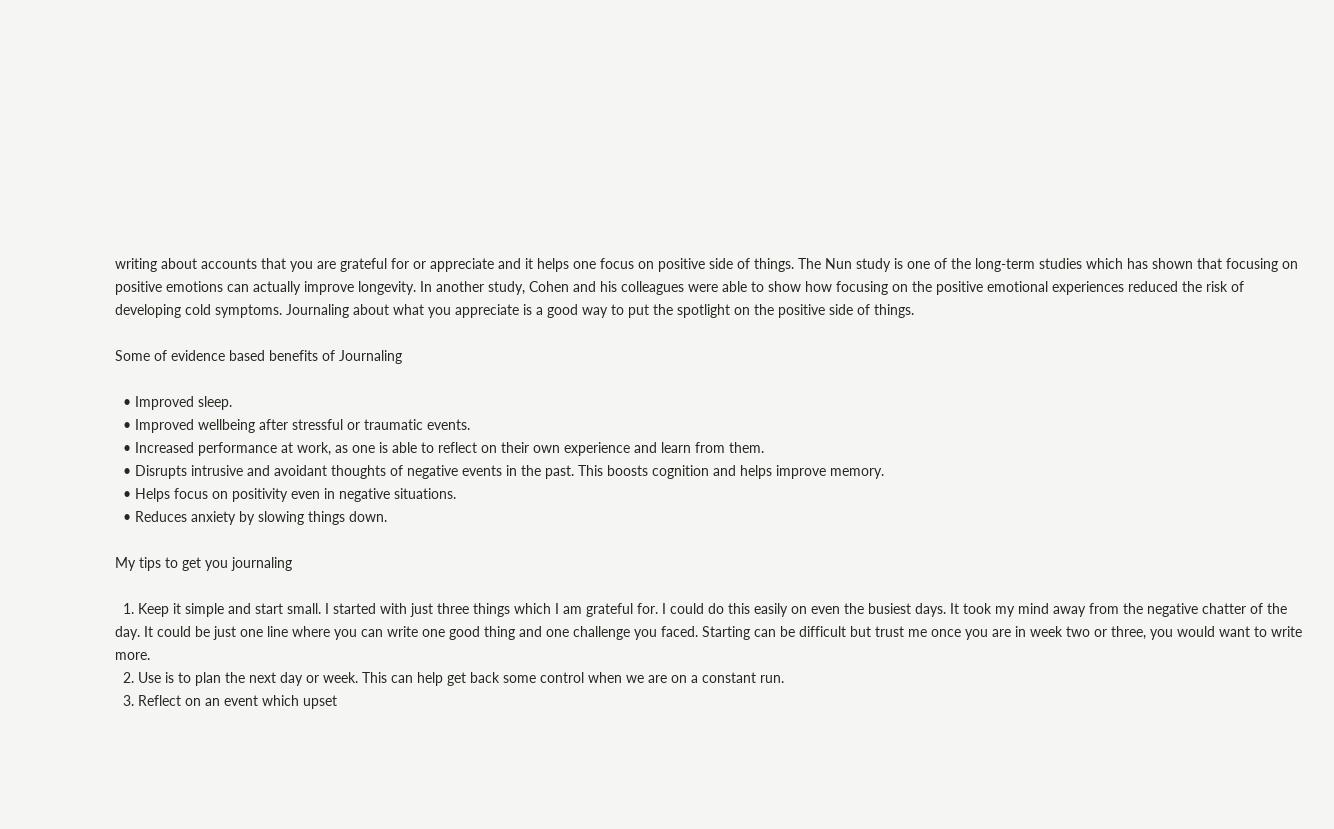writing about accounts that you are grateful for or appreciate and it helps one focus on positive side of things. The Nun study is one of the long-term studies which has shown that focusing on positive emotions can actually improve longevity. In another study, Cohen and his colleagues were able to show how focusing on the positive emotional experiences reduced the risk of developing cold symptoms. Journaling about what you appreciate is a good way to put the spotlight on the positive side of things.

Some of evidence based benefits of Journaling

  • Improved sleep.
  • Improved wellbeing after stressful or traumatic events.
  • Increased performance at work, as one is able to reflect on their own experience and learn from them.
  • Disrupts intrusive and avoidant thoughts of negative events in the past. This boosts cognition and helps improve memory.
  • Helps focus on positivity even in negative situations.
  • Reduces anxiety by slowing things down.

My tips to get you journaling

  1. Keep it simple and start small. I started with just three things which I am grateful for. I could do this easily on even the busiest days. It took my mind away from the negative chatter of the day. It could be just one line where you can write one good thing and one challenge you faced. Starting can be difficult but trust me once you are in week two or three, you would want to write more.
  2. Use is to plan the next day or week. This can help get back some control when we are on a constant run.
  3. Reflect on an event which upset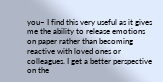you– I find this very useful as it gives me the ability to release emotions on paper rather than becoming reactive with loved ones or colleagues. I get a better perspective on the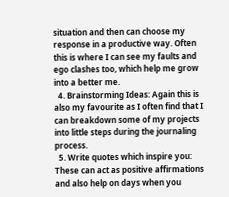situation and then can choose my response in a productive way. Often this is where I can see my faults and ego clashes too, which help me grow into a better me.
  4. Brainstorming Ideas: Again this is also my favourite as I often find that I can breakdown some of my projects into little steps during the journaling process.
  5. Write quotes which inspire you: These can act as positive affirmations and also help on days when you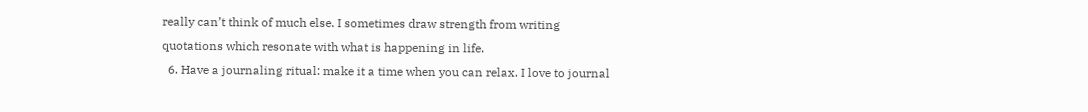really can’t think of much else. I sometimes draw strength from writing quotations which resonate with what is happening in life.
  6. Have a journaling ritual: make it a time when you can relax. I love to journal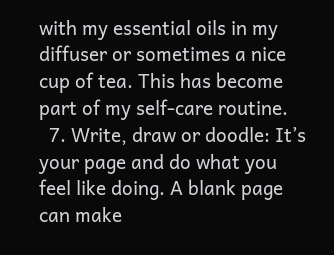with my essential oils in my diffuser or sometimes a nice cup of tea. This has become part of my self-care routine.
  7. Write, draw or doodle: It’s your page and do what you feel like doing. A blank page can make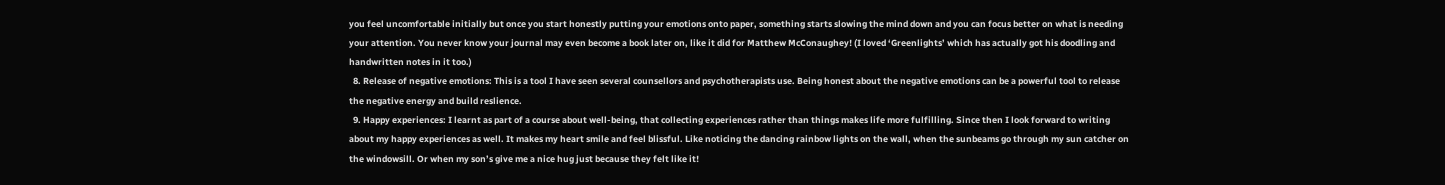you feel uncomfortable initially but once you start honestly putting your emotions onto paper, something starts slowing the mind down and you can focus better on what is needing your attention. You never know your journal may even become a book later on, like it did for Matthew McConaughey! (I loved ‘Greenlights’ which has actually got his doodling and handwritten notes in it too.)
  8. Release of negative emotions: This is a tool I have seen several counsellors and psychotherapists use. Being honest about the negative emotions can be a powerful tool to release the negative energy and build reslience.
  9. Happy experiences: I learnt as part of a course about well-being, that collecting experiences rather than things makes life more fulfilling. Since then I look forward to writing about my happy experiences as well. It makes my heart smile and feel blissful. Like noticing the dancing rainbow lights on the wall, when the sunbeams go through my sun catcher on the windowsill. Or when my son’s give me a nice hug just because they felt like it!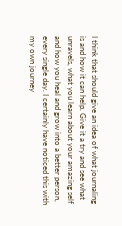I think that should give an idea of what journaling is and how it can help. Give it a try and see what unravels, what you learn about your amazing self and how you heal and grow into a better person, every single day. I certainly have noticed this with my own journey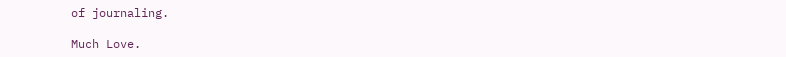of journaling.

Much Love.